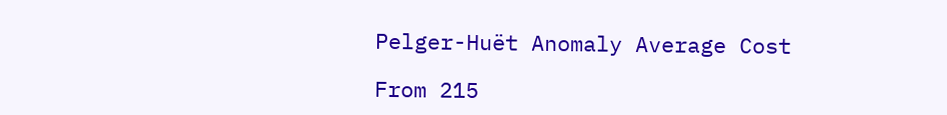Pelger-Huët Anomaly Average Cost

From 215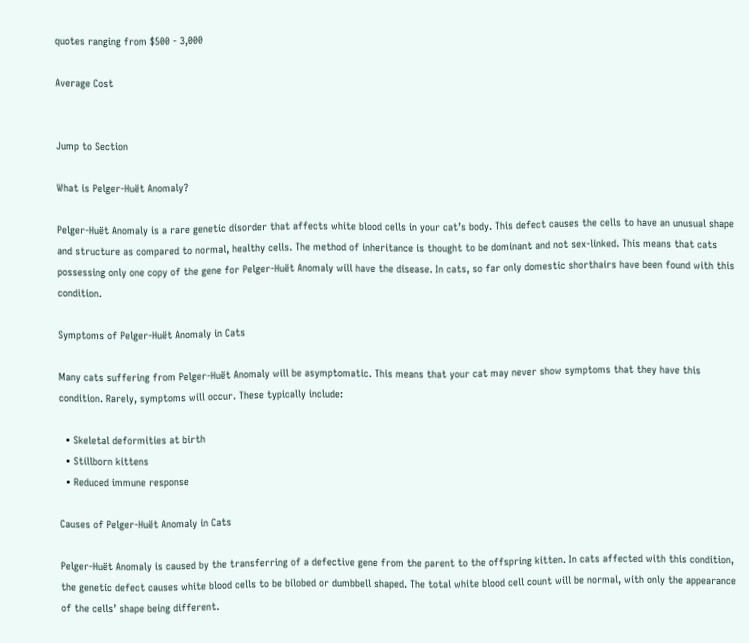quotes ranging from $500 - 3,000

Average Cost


Jump to Section

What is Pelger-Huët Anomaly?

Pelger-Huët Anomaly is a rare genetic disorder that affects white blood cells in your cat’s body. This defect causes the cells to have an unusual shape and structure as compared to normal, healthy cells. The method of inheritance is thought to be dominant and not sex-linked. This means that cats possessing only one copy of the gene for Pelger-Huët Anomaly will have the disease. In cats, so far only domestic shorthairs have been found with this condition.

Symptoms of Pelger-Huët Anomaly in Cats

Many cats suffering from Pelger-Huët Anomaly will be asymptomatic. This means that your cat may never show symptoms that they have this condition. Rarely, symptoms will occur. These typically include:

  • Skeletal deformities at birth
  • Stillborn kittens
  • Reduced immune response

Causes of Pelger-Huët Anomaly in Cats

Pelger-Huët Anomaly is caused by the transferring of a defective gene from the parent to the offspring kitten. In cats affected with this condition, the genetic defect causes white blood cells to be bilobed or dumbbell shaped. The total white blood cell count will be normal, with only the appearance of the cells’ shape being different.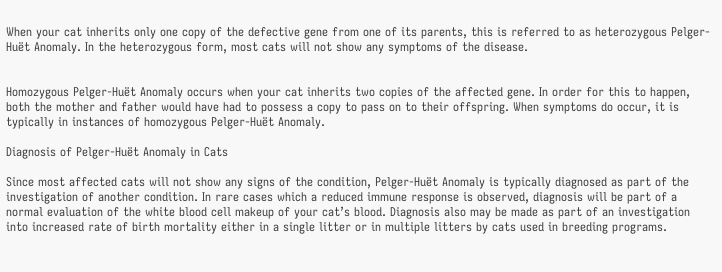When your cat inherits only one copy of the defective gene from one of its parents, this is referred to as heterozygous Pelger-Huët Anomaly. In the heterozygous form, most cats will not show any symptoms of the disease.


Homozygous Pelger-Huët Anomaly occurs when your cat inherits two copies of the affected gene. In order for this to happen, both the mother and father would have had to possess a copy to pass on to their offspring. When symptoms do occur, it is typically in instances of homozygous Pelger-Huët Anomaly.

Diagnosis of Pelger-Huët Anomaly in Cats

Since most affected cats will not show any signs of the condition, Pelger-Huët Anomaly is typically diagnosed as part of the investigation of another condition. In rare cases which a reduced immune response is observed, diagnosis will be part of a normal evaluation of the white blood cell makeup of your cat’s blood. Diagnosis also may be made as part of an investigation into increased rate of birth mortality either in a single litter or in multiple litters by cats used in breeding programs.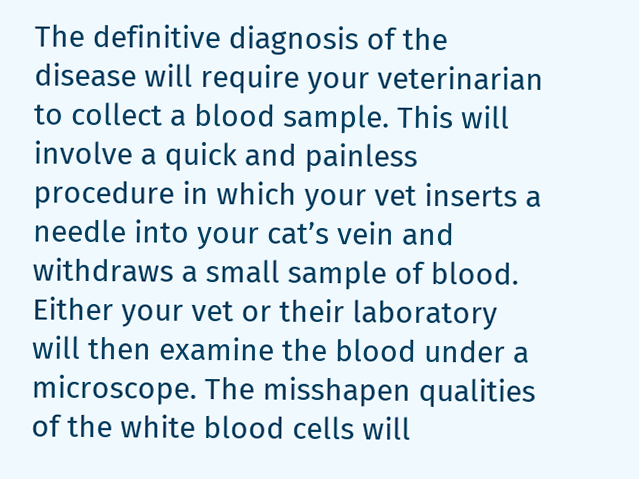The definitive diagnosis of the disease will require your veterinarian to collect a blood sample. This will involve a quick and painless procedure in which your vet inserts a needle into your cat’s vein and withdraws a small sample of blood. Either your vet or their laboratory will then examine the blood under a microscope. The misshapen qualities of the white blood cells will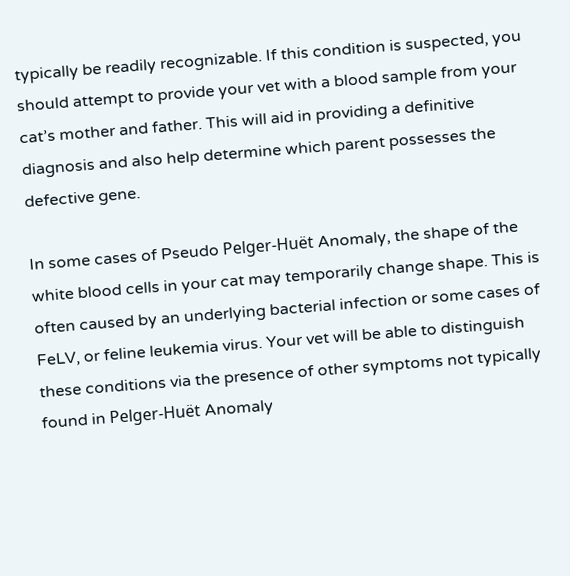typically be readily recognizable. If this condition is suspected, you should attempt to provide your vet with a blood sample from your cat’s mother and father. This will aid in providing a definitive diagnosis and also help determine which parent possesses the defective gene.

In some cases of Pseudo Pelger-Huët Anomaly, the shape of the white blood cells in your cat may temporarily change shape. This is often caused by an underlying bacterial infection or some cases of FeLV, or feline leukemia virus. Your vet will be able to distinguish these conditions via the presence of other symptoms not typically found in Pelger-Huët Anomaly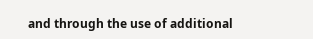and through the use of additional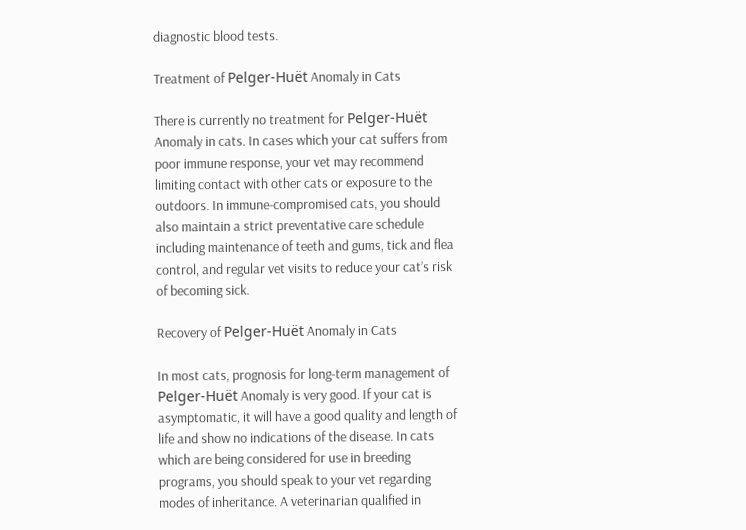diagnostic blood tests.

Treatment of Pelger-Huët Anomaly in Cats

There is currently no treatment for Pelger-Huët Anomaly in cats. In cases which your cat suffers from poor immune response, your vet may recommend limiting contact with other cats or exposure to the outdoors. In immune-compromised cats, you should also maintain a strict preventative care schedule including maintenance of teeth and gums, tick and flea control, and regular vet visits to reduce your cat’s risk of becoming sick.

Recovery of Pelger-Huët Anomaly in Cats

In most cats, prognosis for long-term management of Pelger-Huët Anomaly is very good. If your cat is asymptomatic, it will have a good quality and length of life and show no indications of the disease. In cats which are being considered for use in breeding programs, you should speak to your vet regarding modes of inheritance. A veterinarian qualified in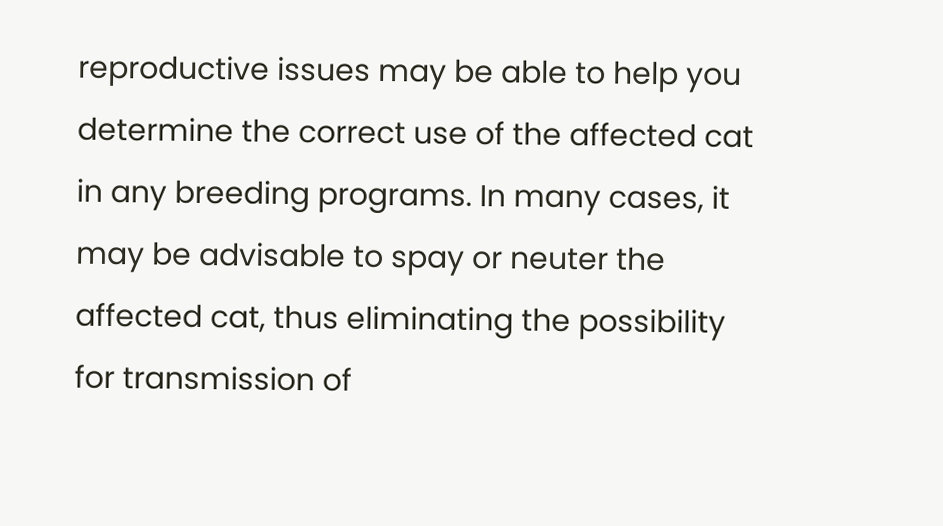reproductive issues may be able to help you determine the correct use of the affected cat in any breeding programs. In many cases, it may be advisable to spay or neuter the affected cat, thus eliminating the possibility for transmission of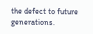the defect to future generations.